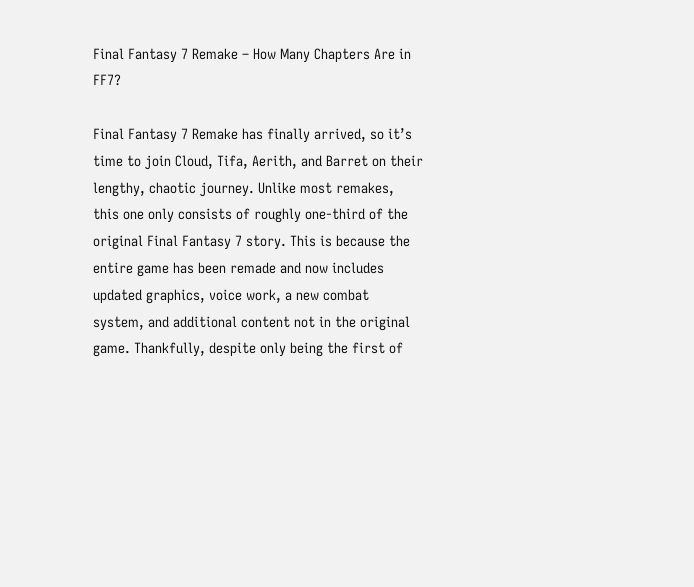Final Fantasy 7 Remake – How Many Chapters Are in FF7?

Final Fantasy 7 Remake has finally arrived, so it’s time to join Cloud, Tifa, Aerith, and Barret on their lengthy, chaotic journey. Unlike most remakes, this one only consists of roughly one-third of the original Final Fantasy 7 story. This is because the entire game has been remade and now includes updated graphics, voice work, a new combat system, and additional content not in the original game. Thankfully, despite only being the first of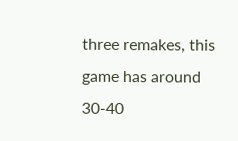three remakes, this game has around 30-40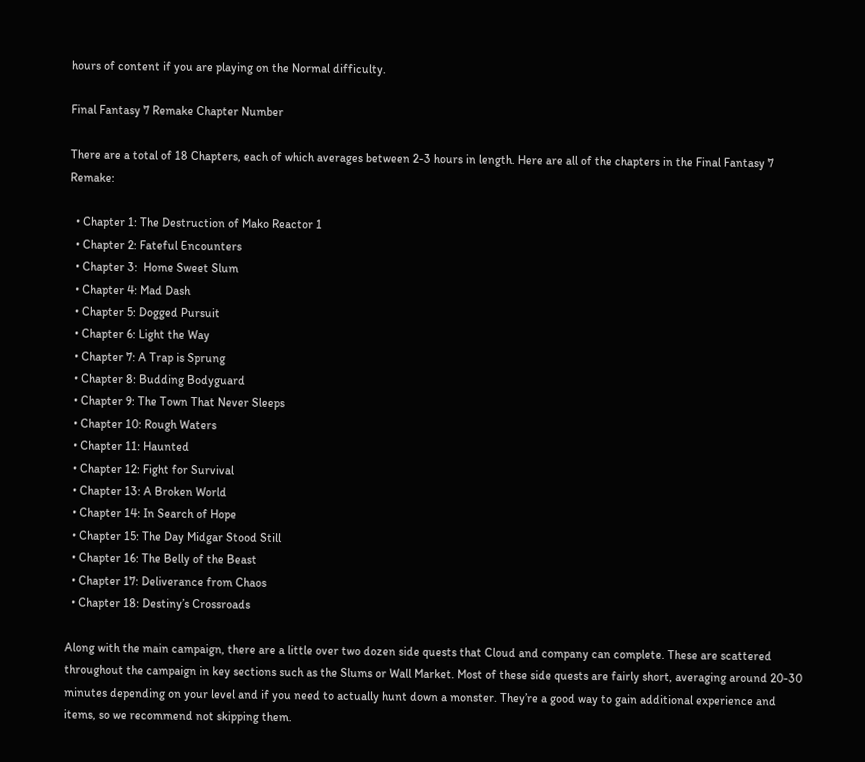hours of content if you are playing on the Normal difficulty.

Final Fantasy 7 Remake Chapter Number

There are a total of 18 Chapters, each of which averages between 2-3 hours in length. Here are all of the chapters in the Final Fantasy 7 Remake:

  • Chapter 1: The Destruction of Mako Reactor 1
  • Chapter 2: Fateful Encounters
  • Chapter 3:  Home Sweet Slum
  • Chapter 4: Mad Dash
  • Chapter 5: Dogged Pursuit
  • Chapter 6: Light the Way
  • Chapter 7: A Trap is Sprung
  • Chapter 8: Budding Bodyguard
  • Chapter 9: The Town That Never Sleeps
  • Chapter 10: Rough Waters
  • Chapter 11: Haunted
  • Chapter 12: Fight for Survival
  • Chapter 13: A Broken World
  • Chapter 14: In Search of Hope
  • Chapter 15: The Day Midgar Stood Still
  • Chapter 16: The Belly of the Beast
  • Chapter 17: Deliverance from Chaos
  • Chapter 18: Destiny’s Crossroads

Along with the main campaign, there are a little over two dozen side quests that Cloud and company can complete. These are scattered throughout the campaign in key sections such as the Slums or Wall Market. Most of these side quests are fairly short, averaging around 20-30 minutes depending on your level and if you need to actually hunt down a monster. They’re a good way to gain additional experience and items, so we recommend not skipping them.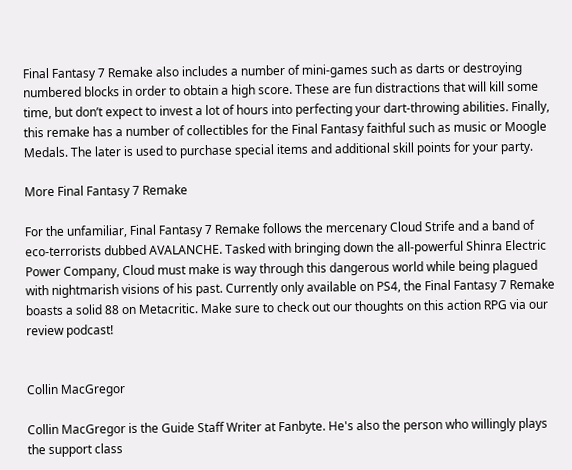Final Fantasy 7 Remake also includes a number of mini-games such as darts or destroying numbered blocks in order to obtain a high score. These are fun distractions that will kill some time, but don’t expect to invest a lot of hours into perfecting your dart-throwing abilities. Finally, this remake has a number of collectibles for the Final Fantasy faithful such as music or Moogle Medals. The later is used to purchase special items and additional skill points for your party.

More Final Fantasy 7 Remake

For the unfamiliar, Final Fantasy 7 Remake follows the mercenary Cloud Strife and a band of eco-terrorists dubbed AVALANCHE. Tasked with bringing down the all-powerful Shinra Electric Power Company, Cloud must make is way through this dangerous world while being plagued with nightmarish visions of his past. Currently only available on PS4, the Final Fantasy 7 Remake boasts a solid 88 on Metacritic. Make sure to check out our thoughts on this action RPG via our review podcast!


Collin MacGregor

Collin MacGregor is the Guide Staff Writer at Fanbyte. He's also the person who willingly plays the support class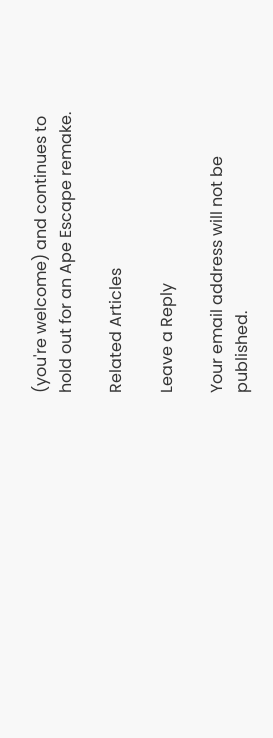(you're welcome) and continues to hold out for an Ape Escape remake.

Related Articles

Leave a Reply

Your email address will not be published.